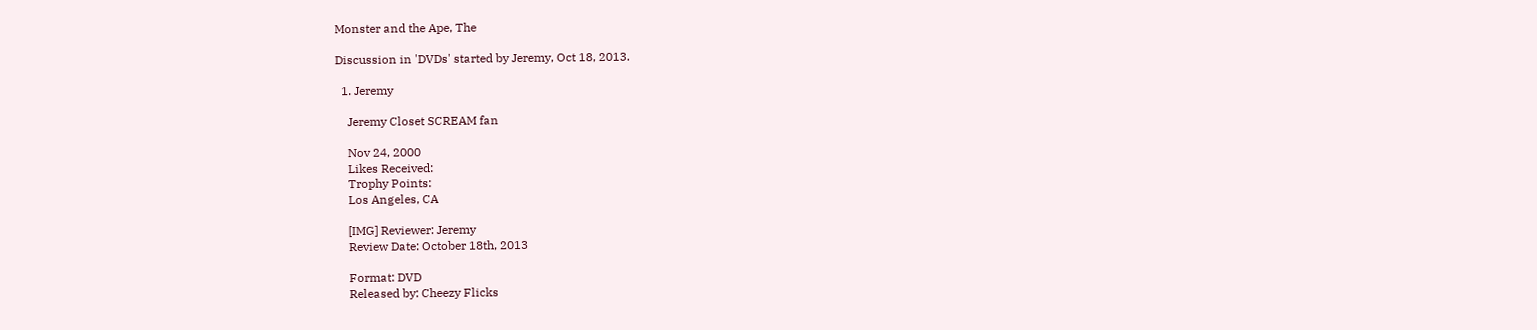Monster and the Ape, The

Discussion in 'DVDs' started by Jeremy, Oct 18, 2013.

  1. Jeremy

    Jeremy Closet SCREAM fan

    Nov 24, 2000
    Likes Received:
    Trophy Points:
    Los Angeles, CA

    [IMG] Reviewer: Jeremy
    Review Date: October 18th, 2013

    Format: DVD
    Released by: Cheezy Flicks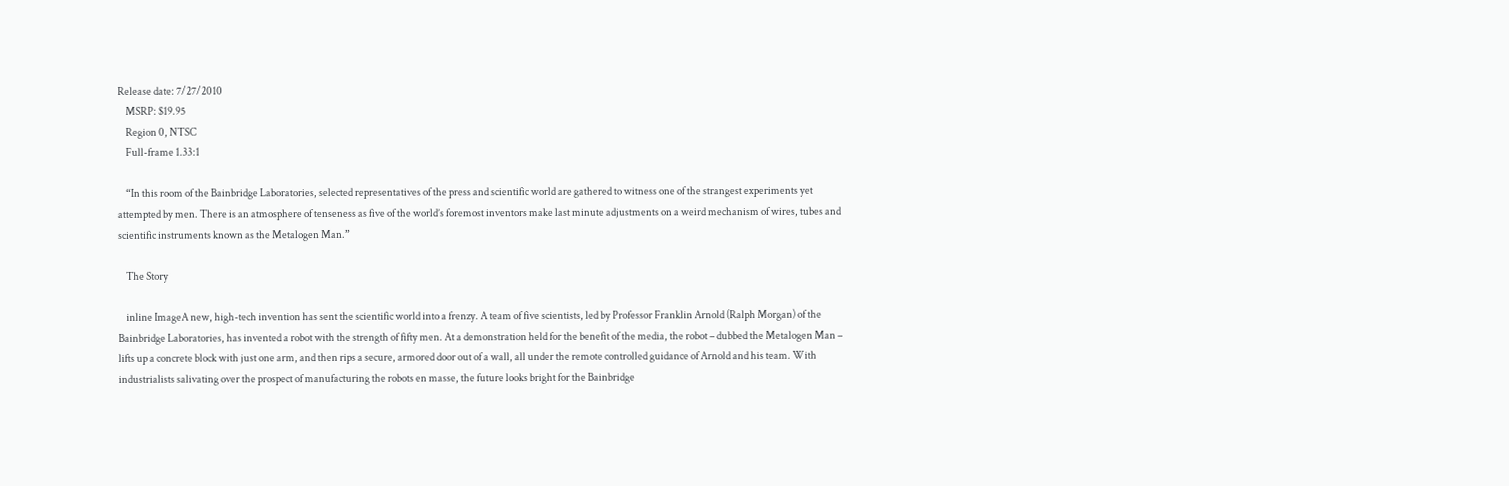Release date: 7/27/2010
    MSRP: $19.95
    Region 0, NTSC
    Full-frame 1.33:1

    “In this room of the Bainbridge Laboratories, selected representatives of the press and scientific world are gathered to witness one of the strangest experiments yet attempted by men. There is an atmosphere of tenseness as five of the world’s foremost inventors make last minute adjustments on a weird mechanism of wires, tubes and scientific instruments known as the Metalogen Man.”

    The Story

    inline ImageA new, high-tech invention has sent the scientific world into a frenzy. A team of five scientists, led by Professor Franklin Arnold (Ralph Morgan) of the Bainbridge Laboratories, has invented a robot with the strength of fifty men. At a demonstration held for the benefit of the media, the robot – dubbed the Metalogen Man – lifts up a concrete block with just one arm, and then rips a secure, armored door out of a wall, all under the remote controlled guidance of Arnold and his team. With industrialists salivating over the prospect of manufacturing the robots en masse, the future looks bright for the Bainbridge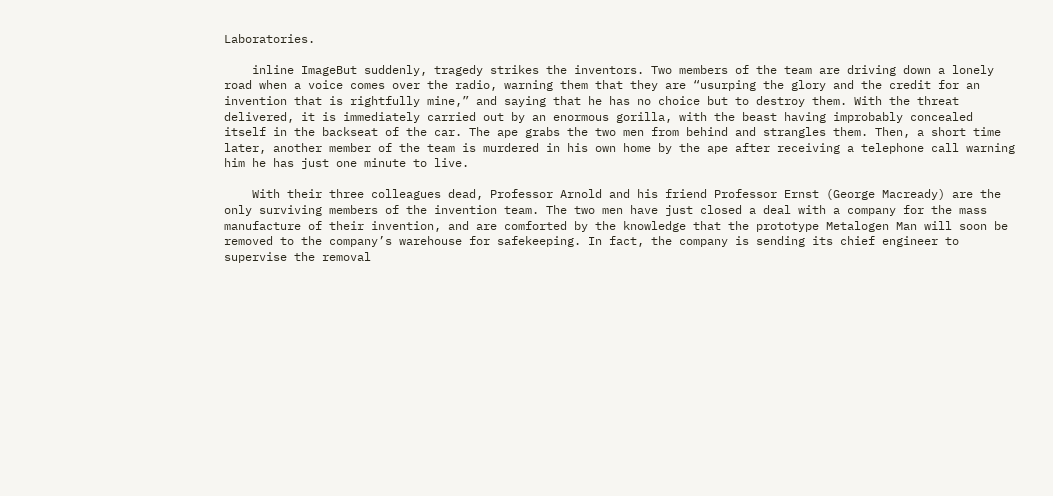Laboratories.

    inline ImageBut suddenly, tragedy strikes the inventors. Two members of the team are driving down a lonely road when a voice comes over the radio, warning them that they are “usurping the glory and the credit for an invention that is rightfully mine,” and saying that he has no choice but to destroy them. With the threat delivered, it is immediately carried out by an enormous gorilla, with the beast having improbably concealed itself in the backseat of the car. The ape grabs the two men from behind and strangles them. Then, a short time later, another member of the team is murdered in his own home by the ape after receiving a telephone call warning him he has just one minute to live.

    With their three colleagues dead, Professor Arnold and his friend Professor Ernst (George Macready) are the only surviving members of the invention team. The two men have just closed a deal with a company for the mass manufacture of their invention, and are comforted by the knowledge that the prototype Metalogen Man will soon be removed to the company’s warehouse for safekeeping. In fact, the company is sending its chief engineer to supervise the removal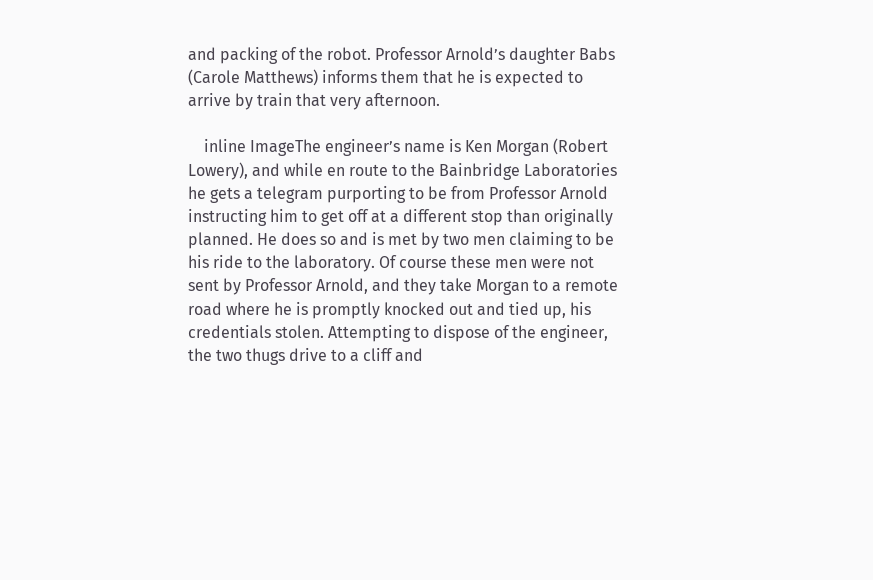and packing of the robot. Professor Arnold’s daughter Babs (Carole Matthews) informs them that he is expected to arrive by train that very afternoon.

    inline ImageThe engineer’s name is Ken Morgan (Robert Lowery), and while en route to the Bainbridge Laboratories he gets a telegram purporting to be from Professor Arnold instructing him to get off at a different stop than originally planned. He does so and is met by two men claiming to be his ride to the laboratory. Of course these men were not sent by Professor Arnold, and they take Morgan to a remote road where he is promptly knocked out and tied up, his credentials stolen. Attempting to dispose of the engineer, the two thugs drive to a cliff and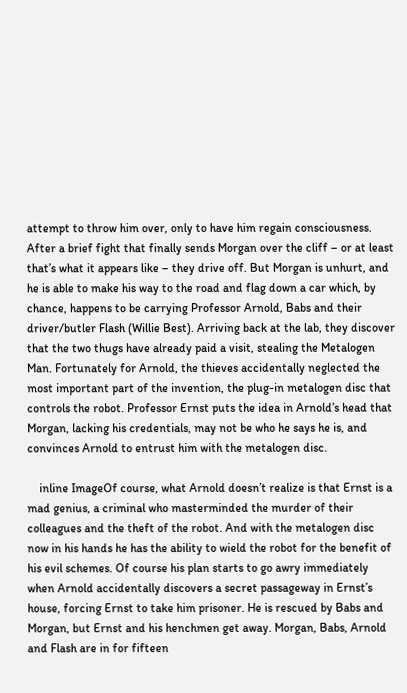attempt to throw him over, only to have him regain consciousness. After a brief fight that finally sends Morgan over the cliff – or at least that’s what it appears like – they drive off. But Morgan is unhurt, and he is able to make his way to the road and flag down a car which, by chance, happens to be carrying Professor Arnold, Babs and their driver/butler Flash (Willie Best). Arriving back at the lab, they discover that the two thugs have already paid a visit, stealing the Metalogen Man. Fortunately for Arnold, the thieves accidentally neglected the most important part of the invention, the plug-in metalogen disc that controls the robot. Professor Ernst puts the idea in Arnold’s head that Morgan, lacking his credentials, may not be who he says he is, and convinces Arnold to entrust him with the metalogen disc.

    inline ImageOf course, what Arnold doesn’t realize is that Ernst is a mad genius, a criminal who masterminded the murder of their colleagues and the theft of the robot. And with the metalogen disc now in his hands he has the ability to wield the robot for the benefit of his evil schemes. Of course his plan starts to go awry immediately when Arnold accidentally discovers a secret passageway in Ernst’s house, forcing Ernst to take him prisoner. He is rescued by Babs and Morgan, but Ernst and his henchmen get away. Morgan, Babs, Arnold and Flash are in for fifteen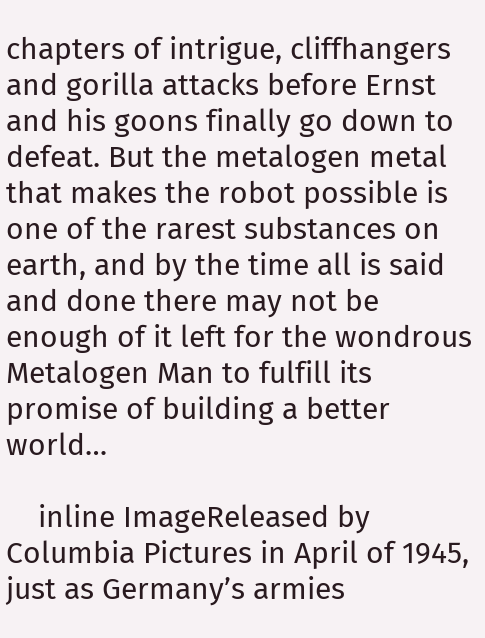chapters of intrigue, cliffhangers and gorilla attacks before Ernst and his goons finally go down to defeat. But the metalogen metal that makes the robot possible is one of the rarest substances on earth, and by the time all is said and done there may not be enough of it left for the wondrous Metalogen Man to fulfill its promise of building a better world…

    inline ImageReleased by Columbia Pictures in April of 1945, just as Germany’s armies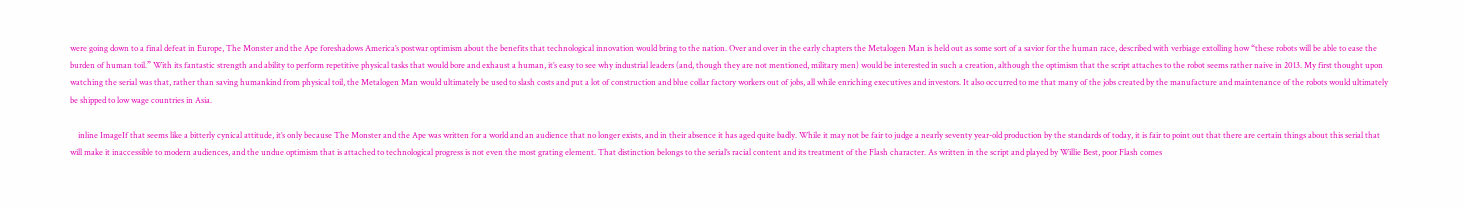were going down to a final defeat in Europe, The Monster and the Ape foreshadows America’s postwar optimism about the benefits that technological innovation would bring to the nation. Over and over in the early chapters the Metalogen Man is held out as some sort of a savior for the human race, described with verbiage extolling how “these robots will be able to ease the burden of human toil.” With its fantastic strength and ability to perform repetitive physical tasks that would bore and exhaust a human, it’s easy to see why industrial leaders (and, though they are not mentioned, military men) would be interested in such a creation, although the optimism that the script attaches to the robot seems rather naive in 2013. My first thought upon watching the serial was that, rather than saving humankind from physical toil, the Metalogen Man would ultimately be used to slash costs and put a lot of construction and blue collar factory workers out of jobs, all while enriching executives and investors. It also occurred to me that many of the jobs created by the manufacture and maintenance of the robots would ultimately be shipped to low wage countries in Asia.

    inline ImageIf that seems like a bitterly cynical attitude, it’s only because The Monster and the Ape was written for a world and an audience that no longer exists, and in their absence it has aged quite badly. While it may not be fair to judge a nearly seventy year-old production by the standards of today, it is fair to point out that there are certain things about this serial that will make it inaccessible to modern audiences, and the undue optimism that is attached to technological progress is not even the most grating element. That distinction belongs to the serial’s racial content and its treatment of the Flash character. As written in the script and played by Willie Best, poor Flash comes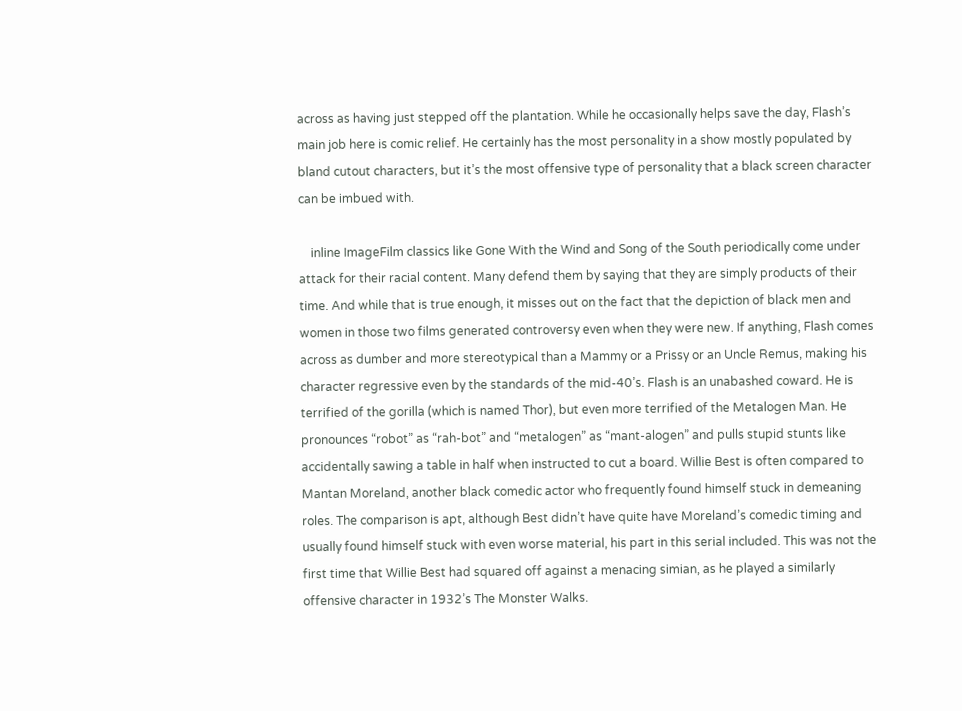across as having just stepped off the plantation. While he occasionally helps save the day, Flash’s main job here is comic relief. He certainly has the most personality in a show mostly populated by bland cutout characters, but it’s the most offensive type of personality that a black screen character can be imbued with.

    inline ImageFilm classics like Gone With the Wind and Song of the South periodically come under attack for their racial content. Many defend them by saying that they are simply products of their time. And while that is true enough, it misses out on the fact that the depiction of black men and women in those two films generated controversy even when they were new. If anything, Flash comes across as dumber and more stereotypical than a Mammy or a Prissy or an Uncle Remus, making his character regressive even by the standards of the mid-40’s. Flash is an unabashed coward. He is terrified of the gorilla (which is named Thor), but even more terrified of the Metalogen Man. He pronounces “robot” as “rah-bot” and “metalogen” as “mant-alogen” and pulls stupid stunts like accidentally sawing a table in half when instructed to cut a board. Willie Best is often compared to Mantan Moreland, another black comedic actor who frequently found himself stuck in demeaning roles. The comparison is apt, although Best didn’t have quite have Moreland’s comedic timing and usually found himself stuck with even worse material, his part in this serial included. This was not the first time that Willie Best had squared off against a menacing simian, as he played a similarly offensive character in 1932’s The Monster Walks.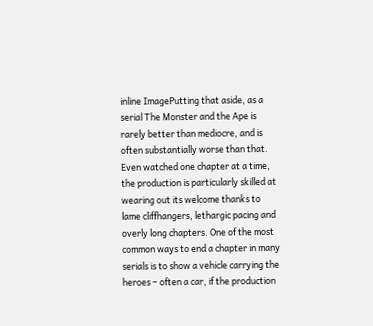inline ImagePutting that aside, as a serial The Monster and the Ape is rarely better than mediocre, and is often substantially worse than that. Even watched one chapter at a time, the production is particularly skilled at wearing out its welcome thanks to lame cliffhangers, lethargic pacing and overly long chapters. One of the most common ways to end a chapter in many serials is to show a vehicle carrying the heroes – often a car, if the production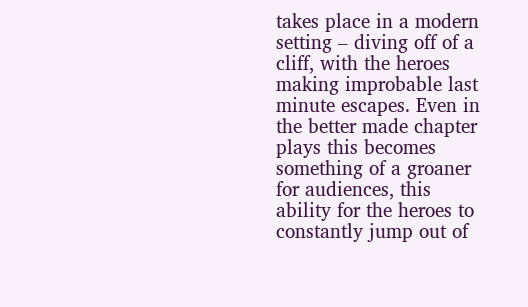takes place in a modern setting – diving off of a cliff, with the heroes making improbable last minute escapes. Even in the better made chapter plays this becomes something of a groaner for audiences, this ability for the heroes to constantly jump out of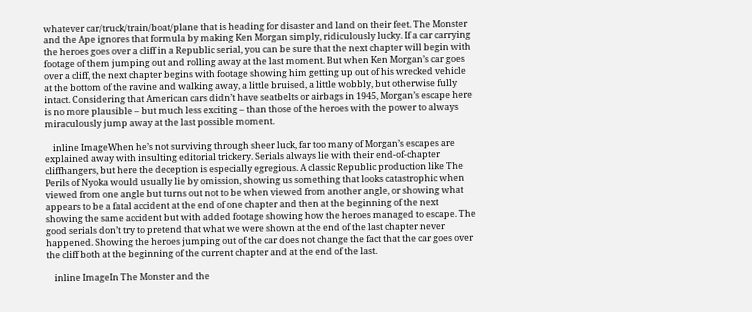whatever car/truck/train/boat/plane that is heading for disaster and land on their feet. The Monster and the Ape ignores that formula by making Ken Morgan simply, ridiculously lucky. If a car carrying the heroes goes over a cliff in a Republic serial, you can be sure that the next chapter will begin with footage of them jumping out and rolling away at the last moment. But when Ken Morgan’s car goes over a cliff, the next chapter begins with footage showing him getting up out of his wrecked vehicle at the bottom of the ravine and walking away, a little bruised, a little wobbly, but otherwise fully intact. Considering that American cars didn’t have seatbelts or airbags in 1945, Morgan’s escape here is no more plausible – but much less exciting – than those of the heroes with the power to always miraculously jump away at the last possible moment.

    inline ImageWhen he’s not surviving through sheer luck, far too many of Morgan’s escapes are explained away with insulting editorial trickery. Serials always lie with their end-of-chapter cliffhangers, but here the deception is especially egregious. A classic Republic production like The Perils of Nyoka would usually lie by omission, showing us something that looks catastrophic when viewed from one angle but turns out not to be when viewed from another angle, or showing what appears to be a fatal accident at the end of one chapter and then at the beginning of the next showing the same accident but with added footage showing how the heroes managed to escape. The good serials don’t try to pretend that what we were shown at the end of the last chapter never happened. Showing the heroes jumping out of the car does not change the fact that the car goes over the cliff both at the beginning of the current chapter and at the end of the last.

    inline ImageIn The Monster and the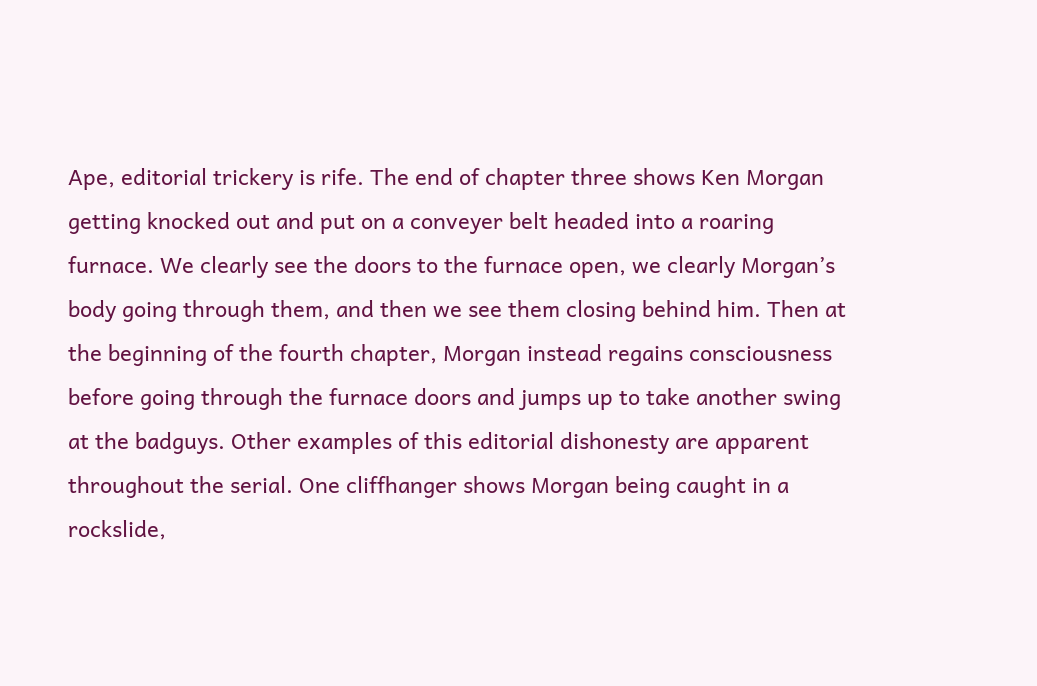Ape, editorial trickery is rife. The end of chapter three shows Ken Morgan getting knocked out and put on a conveyer belt headed into a roaring furnace. We clearly see the doors to the furnace open, we clearly Morgan’s body going through them, and then we see them closing behind him. Then at the beginning of the fourth chapter, Morgan instead regains consciousness before going through the furnace doors and jumps up to take another swing at the badguys. Other examples of this editorial dishonesty are apparent throughout the serial. One cliffhanger shows Morgan being caught in a rockslide,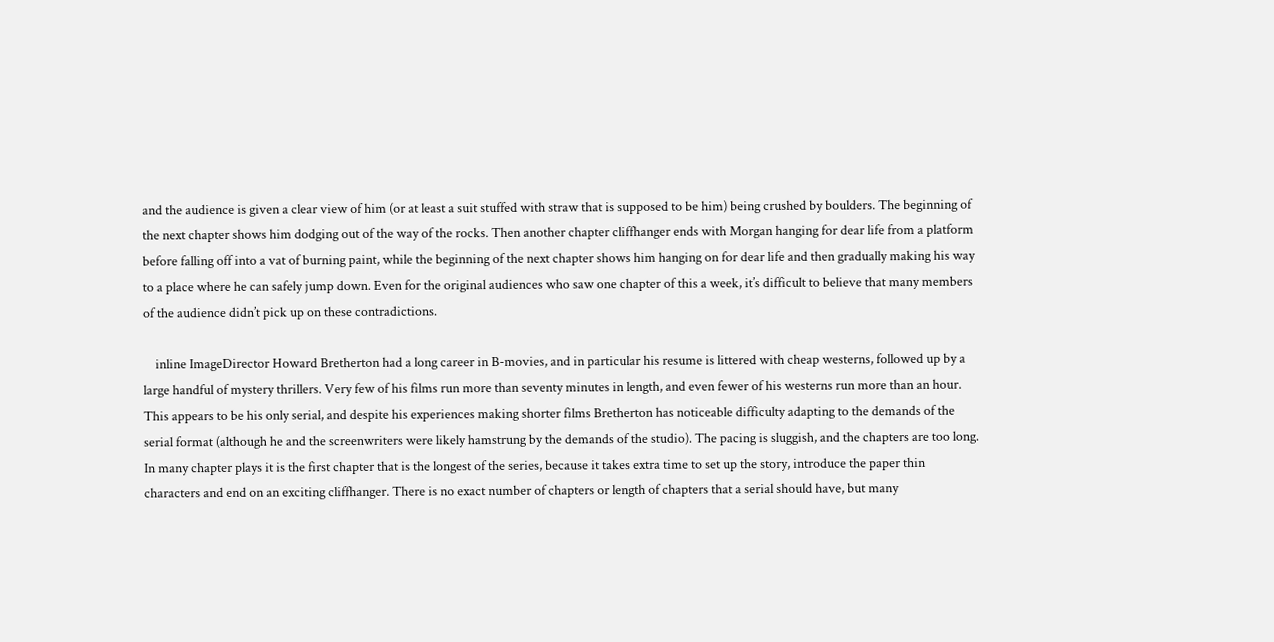and the audience is given a clear view of him (or at least a suit stuffed with straw that is supposed to be him) being crushed by boulders. The beginning of the next chapter shows him dodging out of the way of the rocks. Then another chapter cliffhanger ends with Morgan hanging for dear life from a platform before falling off into a vat of burning paint, while the beginning of the next chapter shows him hanging on for dear life and then gradually making his way to a place where he can safely jump down. Even for the original audiences who saw one chapter of this a week, it’s difficult to believe that many members of the audience didn’t pick up on these contradictions.

    inline ImageDirector Howard Bretherton had a long career in B-movies, and in particular his resume is littered with cheap westerns, followed up by a large handful of mystery thrillers. Very few of his films run more than seventy minutes in length, and even fewer of his westerns run more than an hour. This appears to be his only serial, and despite his experiences making shorter films Bretherton has noticeable difficulty adapting to the demands of the serial format (although he and the screenwriters were likely hamstrung by the demands of the studio). The pacing is sluggish, and the chapters are too long. In many chapter plays it is the first chapter that is the longest of the series, because it takes extra time to set up the story, introduce the paper thin characters and end on an exciting cliffhanger. There is no exact number of chapters or length of chapters that a serial should have, but many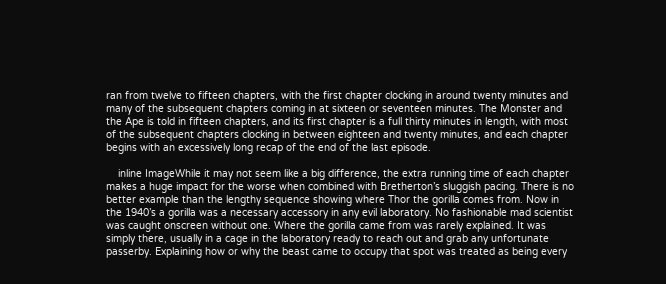ran from twelve to fifteen chapters, with the first chapter clocking in around twenty minutes and many of the subsequent chapters coming in at sixteen or seventeen minutes. The Monster and the Ape is told in fifteen chapters, and its first chapter is a full thirty minutes in length, with most of the subsequent chapters clocking in between eighteen and twenty minutes, and each chapter begins with an excessively long recap of the end of the last episode.

    inline ImageWhile it may not seem like a big difference, the extra running time of each chapter makes a huge impact for the worse when combined with Bretherton’s sluggish pacing. There is no better example than the lengthy sequence showing where Thor the gorilla comes from. Now in the 1940’s a gorilla was a necessary accessory in any evil laboratory. No fashionable mad scientist was caught onscreen without one. Where the gorilla came from was rarely explained. It was simply there, usually in a cage in the laboratory ready to reach out and grab any unfortunate passerby. Explaining how or why the beast came to occupy that spot was treated as being every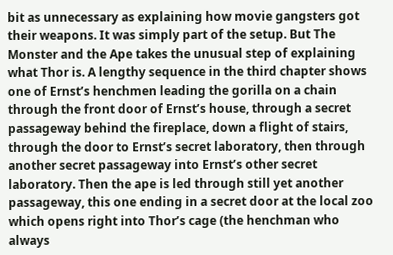bit as unnecessary as explaining how movie gangsters got their weapons. It was simply part of the setup. But The Monster and the Ape takes the unusual step of explaining what Thor is. A lengthy sequence in the third chapter shows one of Ernst’s henchmen leading the gorilla on a chain through the front door of Ernst’s house, through a secret passageway behind the fireplace, down a flight of stairs, through the door to Ernst’s secret laboratory, then through another secret passageway into Ernst’s other secret laboratory. Then the ape is led through still yet another passageway, this one ending in a secret door at the local zoo which opens right into Thor’s cage (the henchman who always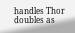handles Thor doubles as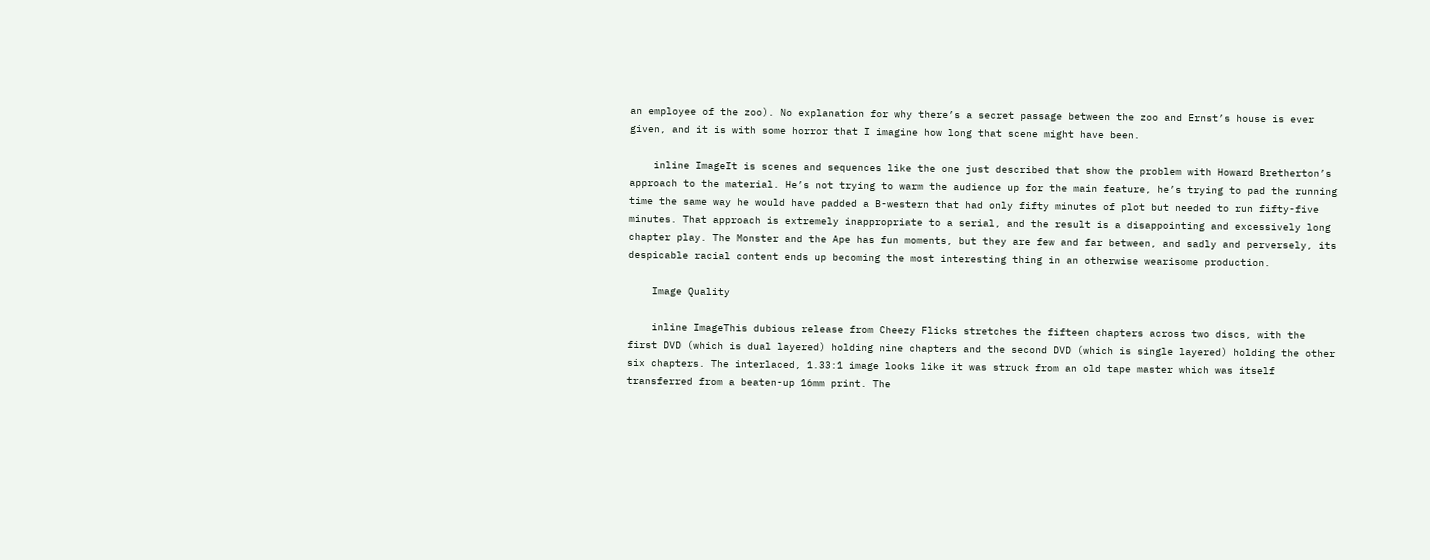an employee of the zoo). No explanation for why there’s a secret passage between the zoo and Ernst’s house is ever given, and it is with some horror that I imagine how long that scene might have been.

    inline ImageIt is scenes and sequences like the one just described that show the problem with Howard Bretherton’s approach to the material. He’s not trying to warm the audience up for the main feature, he’s trying to pad the running time the same way he would have padded a B-western that had only fifty minutes of plot but needed to run fifty-five minutes. That approach is extremely inappropriate to a serial, and the result is a disappointing and excessively long chapter play. The Monster and the Ape has fun moments, but they are few and far between, and sadly and perversely, its despicable racial content ends up becoming the most interesting thing in an otherwise wearisome production.

    Image Quality

    inline ImageThis dubious release from Cheezy Flicks stretches the fifteen chapters across two discs, with the first DVD (which is dual layered) holding nine chapters and the second DVD (which is single layered) holding the other six chapters. The interlaced, 1.33:1 image looks like it was struck from an old tape master which was itself transferred from a beaten-up 16mm print. The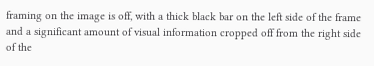framing on the image is off, with a thick black bar on the left side of the frame and a significant amount of visual information cropped off from the right side of the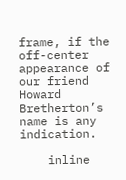frame, if the off-center appearance of our friend Howard Bretherton’s name is any indication.

    inline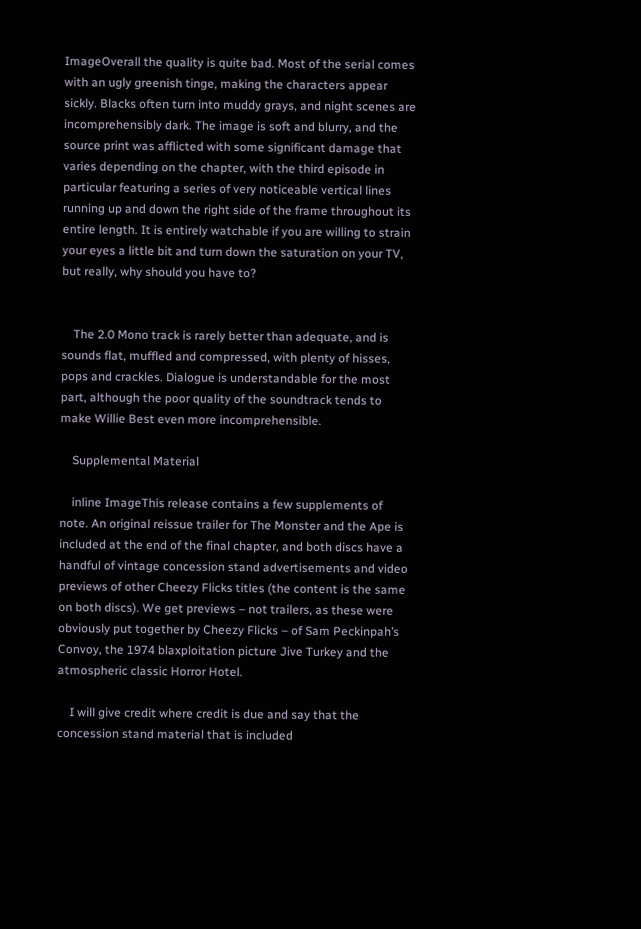ImageOverall the quality is quite bad. Most of the serial comes with an ugly greenish tinge, making the characters appear sickly. Blacks often turn into muddy grays, and night scenes are incomprehensibly dark. The image is soft and blurry, and the source print was afflicted with some significant damage that varies depending on the chapter, with the third episode in particular featuring a series of very noticeable vertical lines running up and down the right side of the frame throughout its entire length. It is entirely watchable if you are willing to strain your eyes a little bit and turn down the saturation on your TV, but really, why should you have to?


    The 2.0 Mono track is rarely better than adequate, and is sounds flat, muffled and compressed, with plenty of hisses, pops and crackles. Dialogue is understandable for the most part, although the poor quality of the soundtrack tends to make Willie Best even more incomprehensible.

    Supplemental Material

    inline ImageThis release contains a few supplements of note. An original reissue trailer for The Monster and the Ape is included at the end of the final chapter, and both discs have a handful of vintage concession stand advertisements and video previews of other Cheezy Flicks titles (the content is the same on both discs). We get previews – not trailers, as these were obviously put together by Cheezy Flicks – of Sam Peckinpah’s Convoy, the 1974 blaxploitation picture Jive Turkey and the atmospheric classic Horror Hotel.

    I will give credit where credit is due and say that the concession stand material that is included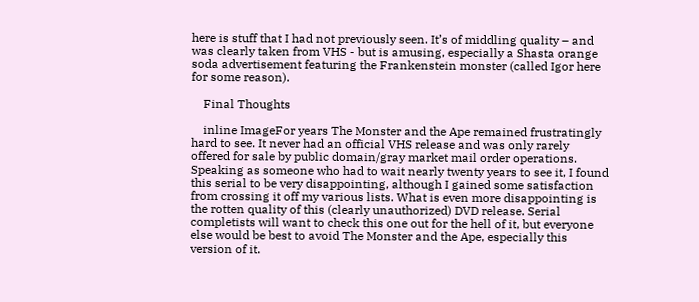here is stuff that I had not previously seen. It’s of middling quality – and was clearly taken from VHS - but is amusing, especially a Shasta orange soda advertisement featuring the Frankenstein monster (called Igor here for some reason).

    Final Thoughts

    inline ImageFor years The Monster and the Ape remained frustratingly hard to see. It never had an official VHS release and was only rarely offered for sale by public domain/gray market mail order operations. Speaking as someone who had to wait nearly twenty years to see it, I found this serial to be very disappointing, although I gained some satisfaction from crossing it off my various lists. What is even more disappointing is the rotten quality of this (clearly unauthorized) DVD release. Serial completists will want to check this one out for the hell of it, but everyone else would be best to avoid The Monster and the Ape, especially this version of it.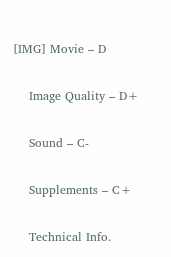[IMG] Movie – D

    Image Quality – D+

    Sound – C-

    Supplements – C+

    Technical Info.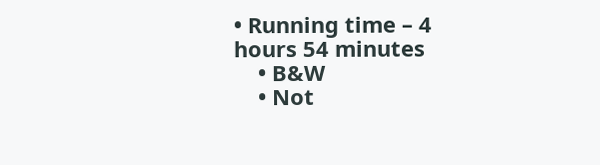• Running time – 4 hours 54 minutes
    • B&W
    • Not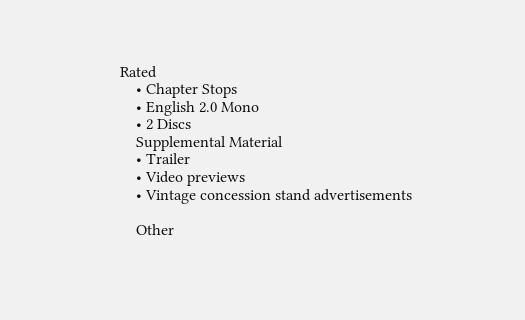Rated
    • Chapter Stops
    • English 2.0 Mono
    • 2 Discs
    Supplemental Material
    • Trailer
    • Video previews
    • Vintage concession stand advertisements

    Other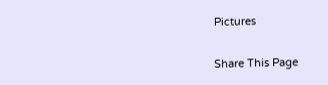Pictures


Share This Page